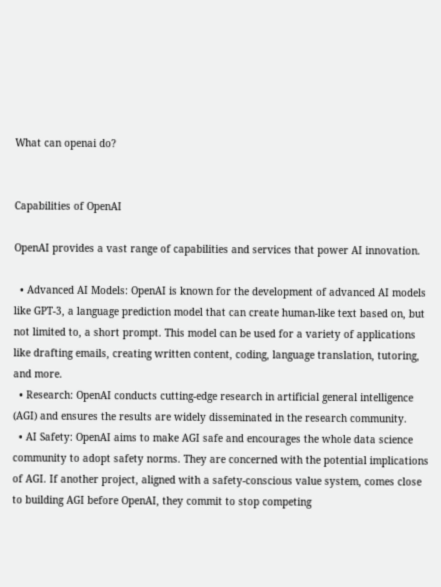What can openai do?


Capabilities of OpenAI

OpenAI provides a vast range of capabilities and services that power AI innovation.

  • Advanced AI Models: OpenAI is known for the development of advanced AI models like GPT-3, a language prediction model that can create human-like text based on, but not limited to, a short prompt. This model can be used for a variety of applications like drafting emails, creating written content, coding, language translation, tutoring, and more.
  • Research: OpenAI conducts cutting-edge research in artificial general intelligence (AGI) and ensures the results are widely disseminated in the research community.
  • AI Safety: OpenAI aims to make AGI safe and encourages the whole data science community to adopt safety norms. They are concerned with the potential implications of AGI. If another project, aligned with a safety-conscious value system, comes close to building AGI before OpenAI, they commit to stop competing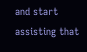and start assisting that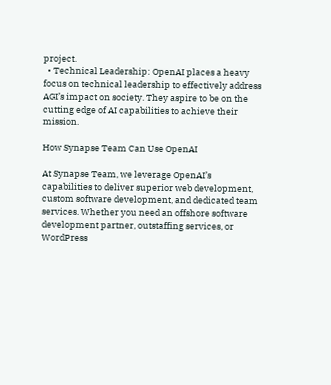project.
  • Technical Leadership: OpenAI places a heavy focus on technical leadership to effectively address AGI’s impact on society. They aspire to be on the cutting edge of AI capabilities to achieve their mission.

How Synapse Team Can Use OpenAI

At Synapse Team, we leverage OpenAI’s capabilities to deliver superior web development, custom software development, and dedicated team services. Whether you need an offshore software development partner, outstaffing services, or WordPress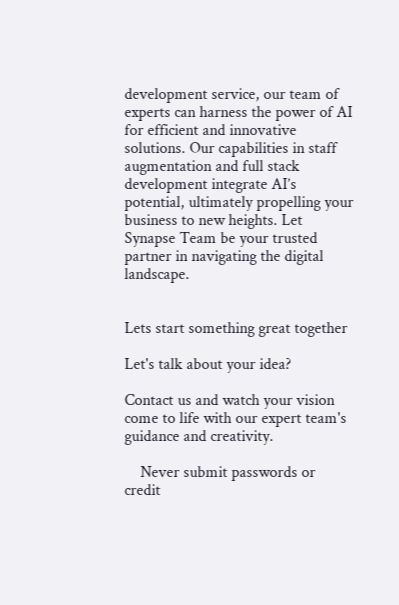development service, our team of experts can harness the power of AI for efficient and innovative solutions. Our capabilities in staff augmentation and full stack development integrate AI’s potential, ultimately propelling your business to new heights. Let Synapse Team be your trusted partner in navigating the digital landscape.


Lets start something great together

Let's talk about your idea?

Contact us and watch your vision come to life with our expert team's guidance and creativity.

    Never submit passwords or credit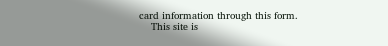card information through this form.
    This site is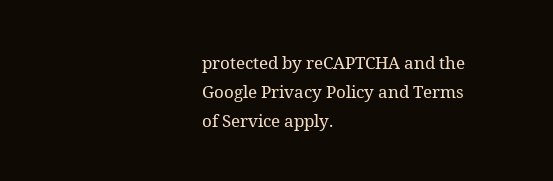protected by reCAPTCHA and the Google Privacy Policy and Terms of Service apply.